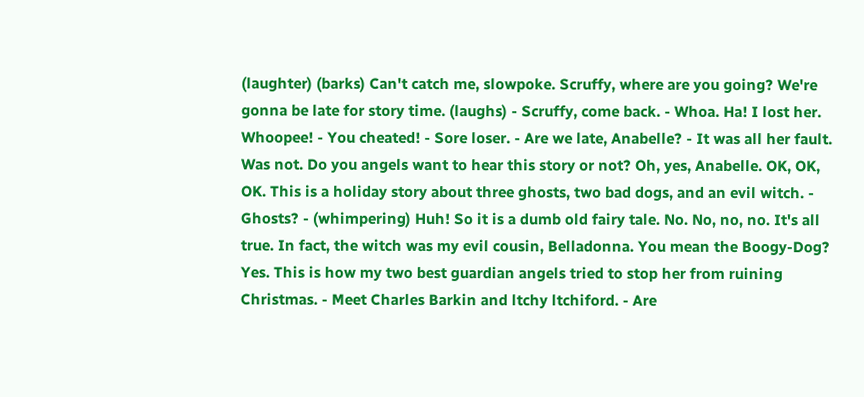(laughter) (barks) Can't catch me, slowpoke. Scruffy, where are you going? We're gonna be late for story time. (laughs) - Scruffy, come back. - Whoa. Ha! I lost her. Whoopee! - You cheated! - Sore loser. - Are we late, Anabelle? - It was all her fault. Was not. Do you angels want to hear this story or not? Oh, yes, Anabelle. OK, OK, OK. This is a holiday story about three ghosts, two bad dogs, and an evil witch. - Ghosts? - (whimpering) Huh! So it is a dumb old fairy tale. No. No, no, no. It's all true. In fact, the witch was my evil cousin, Belladonna. You mean the Boogy-Dog? Yes. This is how my two best guardian angels tried to stop her from ruining Christmas. - Meet Charles Barkin and ltchy ltchiford. - Are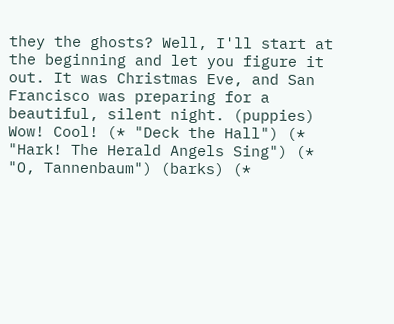they the ghosts? Well, I'll start at the beginning and let you figure it out. It was Christmas Eve, and San Francisco was preparing for a beautiful, silent night. (puppies) Wow! Cool! (* "Deck the Hall") (* "Hark! The Herald Angels Sing") (* "O, Tannenbaum") (barks) (*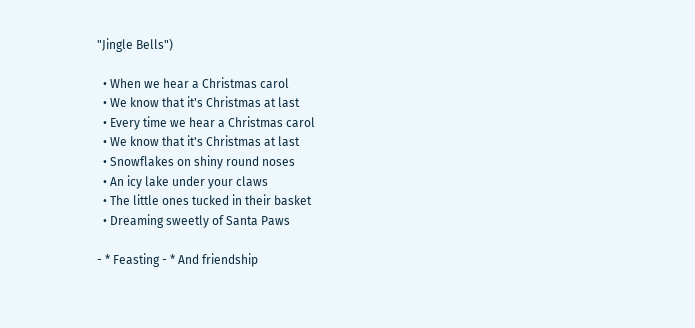"Jingle Bells")

  • When we hear a Christmas carol
  • We know that it's Christmas at last
  • Every time we hear a Christmas carol
  • We know that it's Christmas at last
  • Snowflakes on shiny round noses
  • An icy lake under your claws
  • The little ones tucked in their basket
  • Dreaming sweetly of Santa Paws

- * Feasting - * And friendship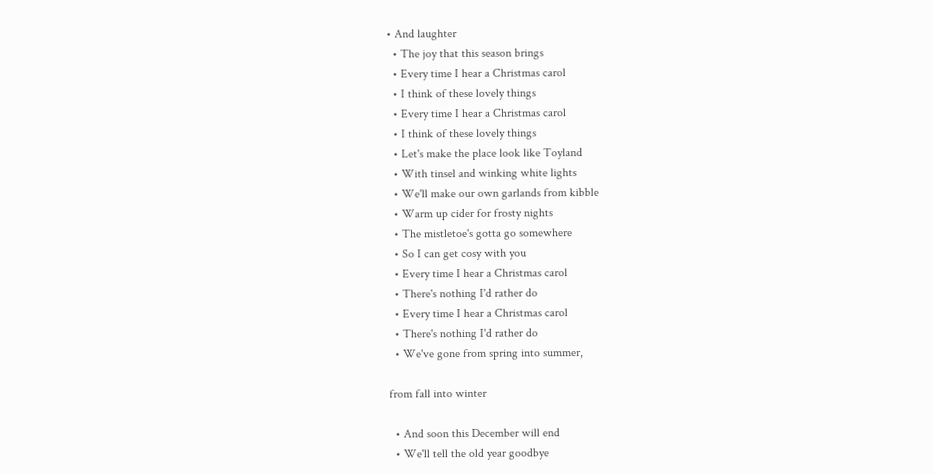• And laughter
  • The joy that this season brings
  • Every time I hear a Christmas carol
  • I think of these lovely things
  • Every time I hear a Christmas carol
  • I think of these lovely things
  • Let's make the place look like Toyland
  • With tinsel and winking white lights
  • We'll make our own garlands from kibble
  • Warm up cider for frosty nights
  • The mistletoe's gotta go somewhere
  • So I can get cosy with you
  • Every time I hear a Christmas carol
  • There's nothing I'd rather do
  • Every time I hear a Christmas carol
  • There's nothing I'd rather do
  • We've gone from spring into summer,

from fall into winter

  • And soon this December will end
  • We'll tell the old year goodbye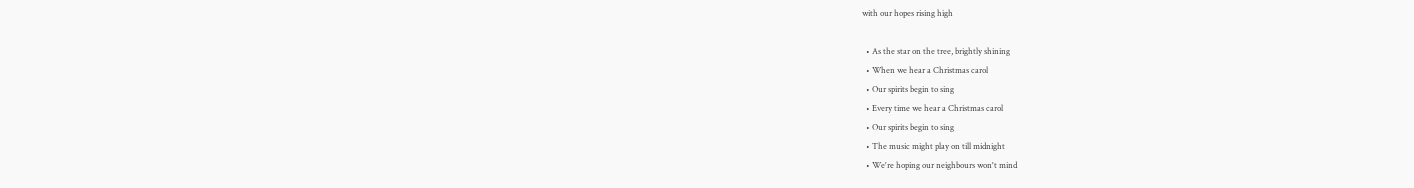with our hopes rising high

  • As the star on the tree, brightly shining
  • When we hear a Christmas carol
  • Our spirits begin to sing
  • Every time we hear a Christmas carol
  • Our spirits begin to sing
  • The music might play on till midnight
  • We're hoping our neighbours won't mind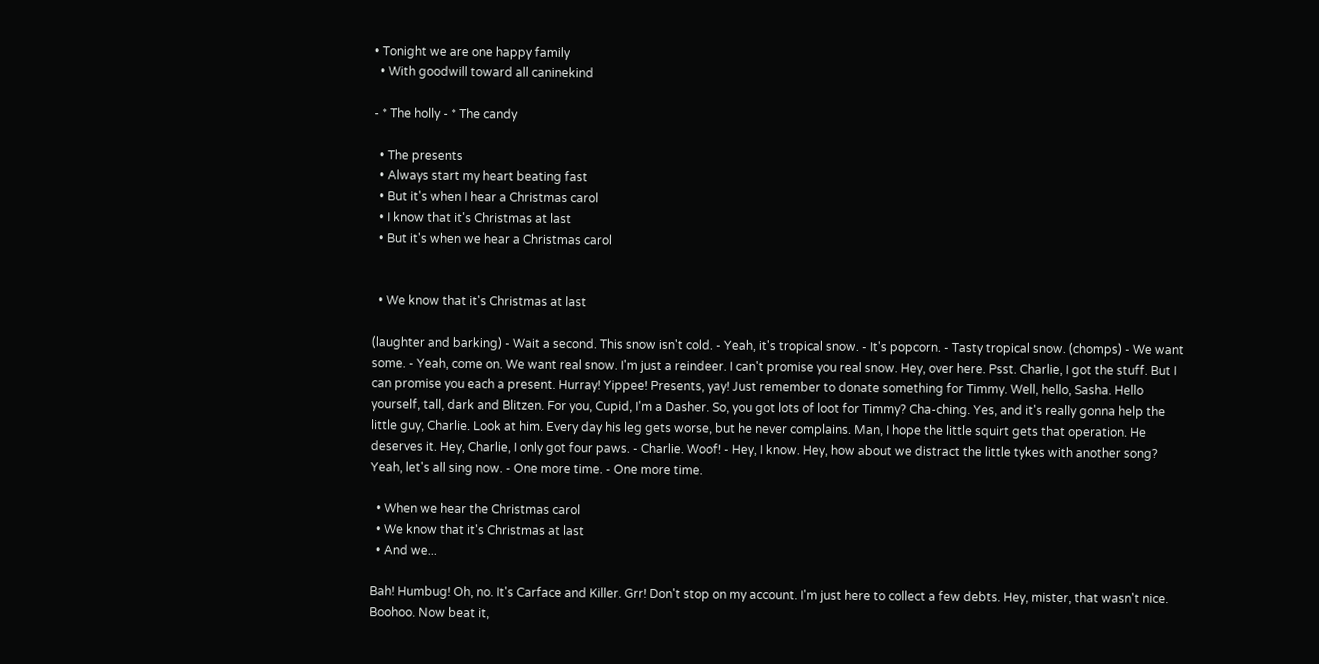• Tonight we are one happy family
  • With goodwill toward all caninekind

- * The holly - * The candy

  • The presents
  • Always start my heart beating fast
  • But it's when I hear a Christmas carol
  • I know that it's Christmas at last
  • But it's when we hear a Christmas carol


  • We know that it's Christmas at last

(laughter and barking) - Wait a second. This snow isn't cold. - Yeah, it's tropical snow. - It's popcorn. - Tasty tropical snow. (chomps) - We want some. - Yeah, come on. We want real snow. I'm just a reindeer. I can't promise you real snow. Hey, over here. Psst. Charlie, I got the stuff. But I can promise you each a present. Hurray! Yippee! Presents, yay! Just remember to donate something for Timmy. Well, hello, Sasha. Hello yourself, tall, dark and Blitzen. For you, Cupid, I'm a Dasher. So, you got lots of loot for Timmy? Cha-ching. Yes, and it's really gonna help the little guy, Charlie. Look at him. Every day his leg gets worse, but he never complains. Man, I hope the little squirt gets that operation. He deserves it. Hey, Charlie, I only got four paws. - Charlie. Woof! - Hey, I know. Hey, how about we distract the little tykes with another song? Yeah, let's all sing now. - One more time. - One more time.

  • When we hear the Christmas carol
  • We know that it's Christmas at last
  • And we...

Bah! Humbug! Oh, no. It's Carface and Killer. Grr! Don't stop on my account. I'm just here to collect a few debts. Hey, mister, that wasn't nice. Boohoo. Now beat it,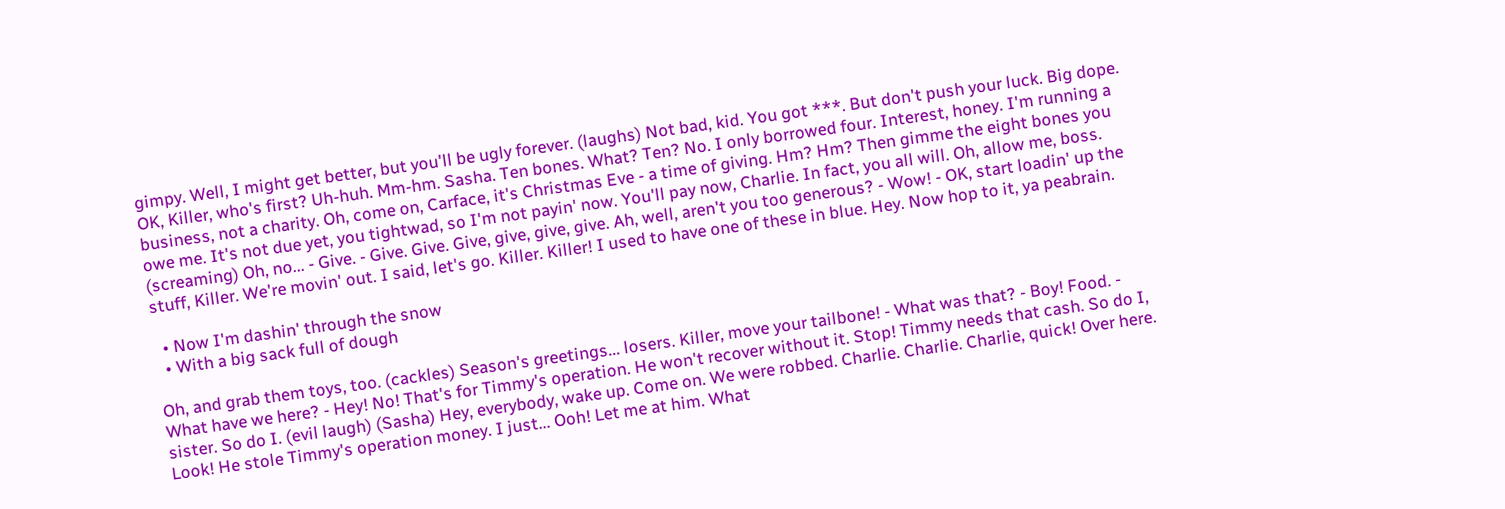gimpy. Well, I might get better, but you'll be ugly forever. (laughs) Not bad, kid. You got ***. But don't push your luck. Big dope. OK, Killer, who's first? Uh-huh. Mm-hm. Sasha. Ten bones. What? Ten? No. I only borrowed four. Interest, honey. I'm running a business, not a charity. Oh, come on, Carface, it's Christmas Eve - a time of giving. Hm? Hm? Then gimme the eight bones you owe me. It's not due yet, you tightwad, so I'm not payin' now. You'll pay now, Charlie. In fact, you all will. Oh, allow me, boss. (screaming) Oh, no... - Give. - Give. Give. Give, give, give, give. Ah, well, aren't you too generous? - Wow! - OK, start loadin' up the stuff, Killer. We're movin' out. I said, let's go. Killer. Killer! I used to have one of these in blue. Hey. Now hop to it, ya peabrain.

  • Now I'm dashin' through the snow
  • With a big sack full of dough

Oh, and grab them toys, too. (cackles) Season's greetings... losers. Killer, move your tailbone! - What was that? - Boy! Food. - What have we here? - Hey! No! That's for Timmy's operation. He won't recover without it. Stop! Timmy needs that cash. So do I, sister. So do I. (evil laugh) (Sasha) Hey, everybody, wake up. Come on. We were robbed. Charlie. Charlie. Charlie, quick! Over here. Look! He stole Timmy's operation money. I just... Ooh! Let me at him. What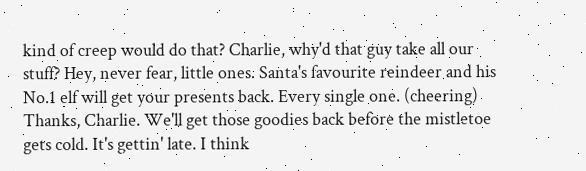kind of creep would do that? Charlie, why'd that guy take all our stuff? Hey, never fear, little ones. Santa's favourite reindeer and his No.1 elf will get your presents back. Every single one. (cheering) Thanks, Charlie. We'll get those goodies back before the mistletoe gets cold. It's gettin' late. I think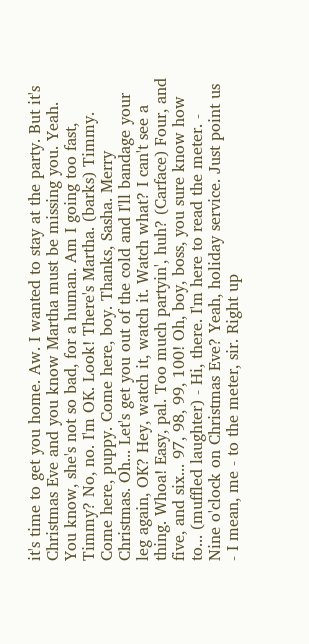it's time to get you home. Aw. I wanted to stay at the party. But it's Christmas Eve and you know Martha must be missing you. Yeah. You know, she's not so bad, for a human. Am I going too fast, Timmy? No, no. I'm OK. Look! There's Martha. (barks) Timmy. Come here, puppy. Come here, boy. Thanks, Sasha. Merry Christmas. Oh... Let's get you out of the cold and I'll bandage your leg again, OK? Hey, watch it, watch it. Watch what? I can't see a thing. Whoa! Easy, pal. Too much partyin', huh? (Carface) Four, and five, and six... 97, 98, 99, 100! Oh, boy, boss, you sure know how to... (muffled laughter) - Hi, there. I'm here to read the meter. - Nine o'clock on Christmas Eve? Yeah, holiday service. Just point us - I mean, me - to the meter, sir. Right up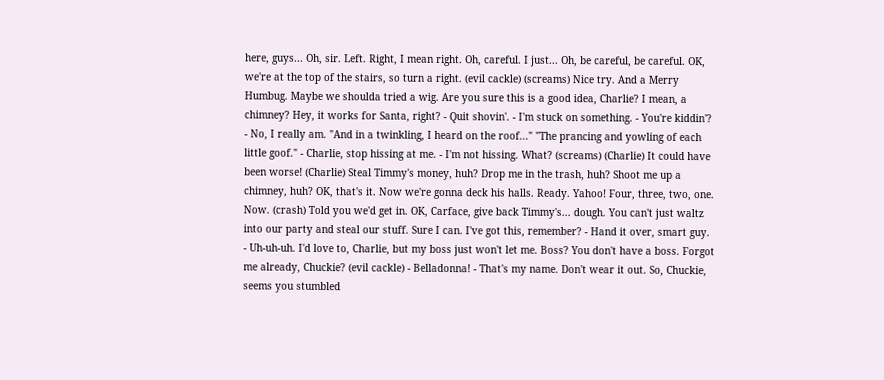here, guys... Oh, sir. Left. Right, I mean right. Oh, careful. I just... Oh, be careful, be careful. OK, we're at the top of the stairs, so turn a right. (evil cackle) (screams) Nice try. And a Merry Humbug. Maybe we shoulda tried a wig. Are you sure this is a good idea, Charlie? I mean, a chimney? Hey, it works for Santa, right? - Quit shovin'. - I'm stuck on something. - You're kiddin'? - No, I really am. "And in a twinkling, I heard on the roof..." "The prancing and yowling of each little goof." - Charlie, stop hissing at me. - I'm not hissing. What? (screams) (Charlie) It could have been worse! (Charlie) Steal Timmy's money, huh? Drop me in the trash, huh? Shoot me up a chimney, huh? OK, that's it. Now we're gonna deck his halls. Ready. Yahoo! Four, three, two, one. Now. (crash) Told you we'd get in. OK, Carface, give back Timmy's... dough. You can't just waltz into our party and steal our stuff. Sure I can. I've got this, remember? - Hand it over, smart guy. - Uh-uh-uh. I'd love to, Charlie, but my boss just won't let me. Boss? You don't have a boss. Forgot me already, Chuckie? (evil cackle) - Belladonna! - That's my name. Don't wear it out. So, Chuckie, seems you stumbled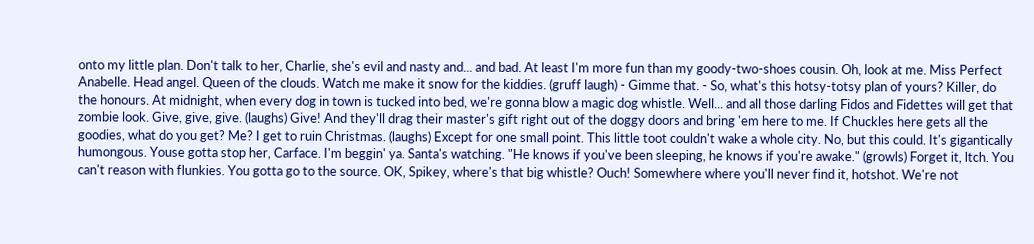onto my little plan. Don't talk to her, Charlie, she's evil and nasty and... and bad. At least I'm more fun than my goody-two-shoes cousin. Oh, look at me. Miss Perfect Anabelle. Head angel. Queen of the clouds. Watch me make it snow for the kiddies. (gruff laugh) - Gimme that. - So, what's this hotsy-totsy plan of yours? Killer, do the honours. At midnight, when every dog in town is tucked into bed, we're gonna blow a magic dog whistle. Well... and all those darling Fidos and Fidettes will get that zombie look. Give, give, give. (laughs) Give! And they'll drag their master's gift right out of the doggy doors and bring 'em here to me. If Chuckles here gets all the goodies, what do you get? Me? I get to ruin Christmas. (laughs) Except for one small point. This little toot couldn't wake a whole city. No, but this could. It's gigantically humongous. Youse gotta stop her, Carface. I'm beggin' ya. Santa's watching. "He knows if you've been sleeping, he knows if you're awake." (growls) Forget it, ltch. You can't reason with flunkies. You gotta go to the source. OK, Spikey, where's that big whistle? Ouch! Somewhere where you'll never find it, hotshot. We're not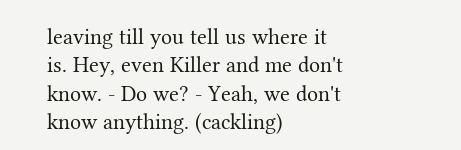leaving till you tell us where it is. Hey, even Killer and me don't know. - Do we? - Yeah, we don't know anything. (cackling)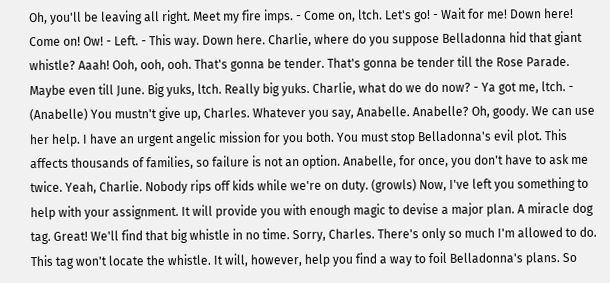Oh, you'll be leaving all right. Meet my fire imps. - Come on, ltch. Let's go! - Wait for me! Down here! Come on! Ow! - Left. - This way. Down here. Charlie, where do you suppose Belladonna hid that giant whistle? Aaah! Ooh, ooh, ooh. That's gonna be tender. That's gonna be tender till the Rose Parade. Maybe even till June. Big yuks, ltch. Really big yuks. Charlie, what do we do now? - Ya got me, ltch. - (Anabelle) You mustn't give up, Charles. Whatever you say, Anabelle. Anabelle? Oh, goody. We can use her help. I have an urgent angelic mission for you both. You must stop Belladonna's evil plot. This affects thousands of families, so failure is not an option. Anabelle, for once, you don't have to ask me twice. Yeah, Charlie. Nobody rips off kids while we're on duty. (growls) Now, I've left you something to help with your assignment. It will provide you with enough magic to devise a major plan. A miracle dog tag. Great! We'll find that big whistle in no time. Sorry, Charles. There's only so much I'm allowed to do. This tag won't locate the whistle. It will, however, help you find a way to foil Belladonna's plans. So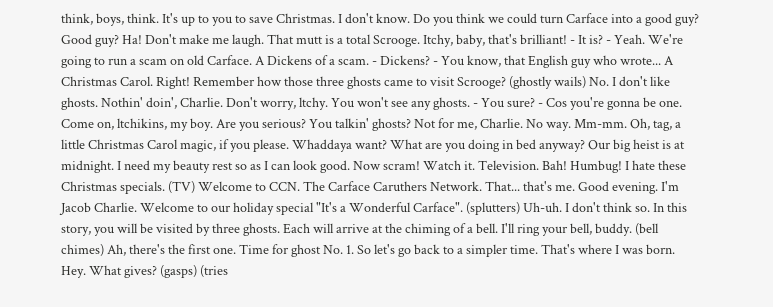think, boys, think. It's up to you to save Christmas. I don't know. Do you think we could turn Carface into a good guy? Good guy? Ha! Don't make me laugh. That mutt is a total Scrooge. Itchy, baby, that's brilliant! - It is? - Yeah. We're going to run a scam on old Carface. A Dickens of a scam. - Dickens? - You know, that English guy who wrote... A Christmas Carol. Right! Remember how those three ghosts came to visit Scrooge? (ghostly wails) No. I don't like ghosts. Nothin' doin', Charlie. Don't worry, ltchy. You won't see any ghosts. - You sure? - Cos you're gonna be one. Come on, ltchikins, my boy. Are you serious? You talkin' ghosts? Not for me, Charlie. No way. Mm-mm. Oh, tag, a little Christmas Carol magic, if you please. Whaddaya want? What are you doing in bed anyway? Our big heist is at midnight. I need my beauty rest so as I can look good. Now scram! Watch it. Television. Bah! Humbug! I hate these Christmas specials. (TV) Welcome to CCN. The Carface Caruthers Network. That... that's me. Good evening. I'm Jacob Charlie. Welcome to our holiday special "It's a Wonderful Carface". (splutters) Uh-uh. I don't think so. In this story, you will be visited by three ghosts. Each will arrive at the chiming of a bell. I'll ring your bell, buddy. (bell chimes) Ah, there's the first one. Time for ghost No. 1. So let's go back to a simpler time. That's where I was born. Hey. What gives? (gasps) (tries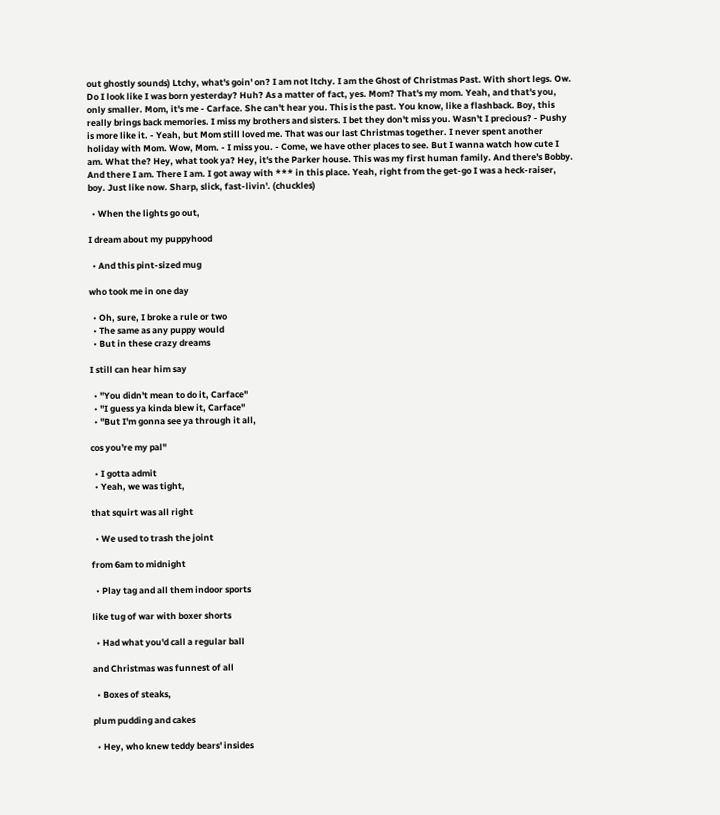out ghostly sounds) Ltchy, what's goin' on? I am not ltchy. I am the Ghost of Christmas Past. With short legs. Ow. Do I look like I was born yesterday? Huh? As a matter of fact, yes. Mom? That's my mom. Yeah, and that's you, only smaller. Mom, it's me - Carface. She can't hear you. This is the past. You know, like a flashback. Boy, this really brings back memories. I miss my brothers and sisters. I bet they don't miss you. Wasn't I precious? - Pushy is more like it. - Yeah, but Mom still loved me. That was our last Christmas together. I never spent another holiday with Mom. Wow, Mom. - I miss you. - Come, we have other places to see. But I wanna watch how cute I am. What the? Hey, what took ya? Hey, it's the Parker house. This was my first human family. And there's Bobby. And there I am. There I am. I got away with *** in this place. Yeah, right from the get-go I was a heck-raiser, boy. Just like now. Sharp, slick, fast-livin'. (chuckles)

  • When the lights go out,

I dream about my puppyhood

  • And this pint-sized mug

who took me in one day

  • Oh, sure, I broke a rule or two
  • The same as any puppy would
  • But in these crazy dreams

I still can hear him say

  • "You didn't mean to do it, Carface"
  • "I guess ya kinda blew it, Carface"
  • "But I'm gonna see ya through it all,

cos you're my pal"

  • I gotta admit
  • Yeah, we was tight,

that squirt was all right

  • We used to trash the joint

from 6am to midnight

  • Play tag and all them indoor sports

like tug of war with boxer shorts

  • Had what you'd call a regular ball

and Christmas was funnest of all

  • Boxes of steaks,

plum pudding and cakes

  • Hey, who knew teddy bears' insides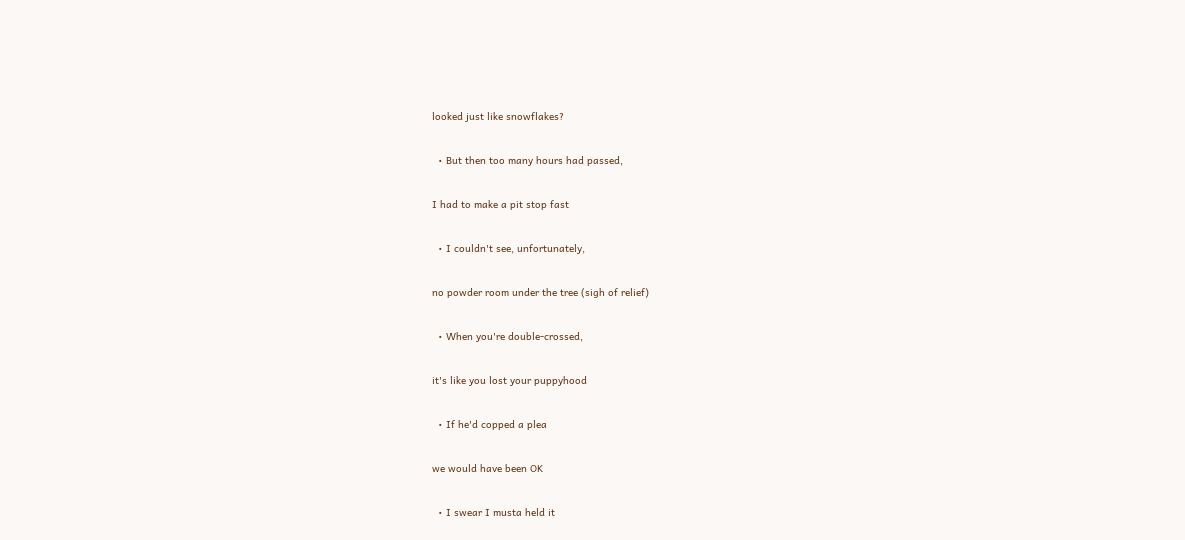looked just like snowflakes?

  • But then too many hours had passed,

I had to make a pit stop fast

  • I couldn't see, unfortunately,

no powder room under the tree (sigh of relief)

  • When you're double-crossed,

it's like you lost your puppyhood

  • If he'd copped a plea

we would have been OK

  • I swear I musta held it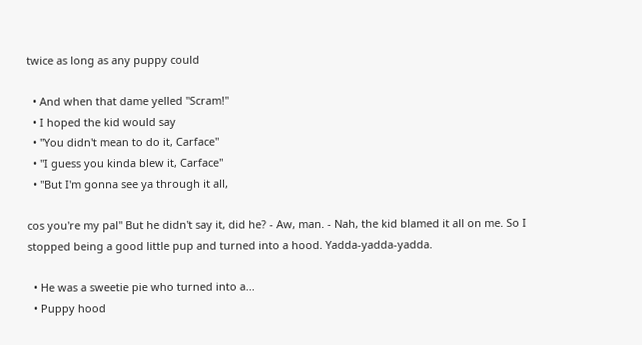twice as long as any puppy could

  • And when that dame yelled "Scram!"
  • I hoped the kid would say
  • "You didn't mean to do it, Carface"
  • "I guess you kinda blew it, Carface"
  • "But I'm gonna see ya through it all,

cos you're my pal" But he didn't say it, did he? - Aw, man. - Nah, the kid blamed it all on me. So I stopped being a good little pup and turned into a hood. Yadda-yadda-yadda.

  • He was a sweetie pie who turned into a...
  • Puppy hood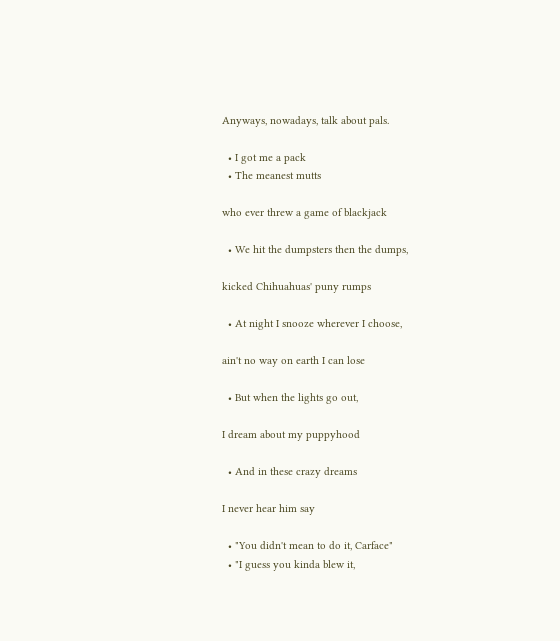Anyways, nowadays, talk about pals.

  • I got me a pack
  • The meanest mutts

who ever threw a game of blackjack

  • We hit the dumpsters then the dumps,

kicked Chihuahuas' puny rumps

  • At night I snooze wherever I choose,

ain't no way on earth I can lose

  • But when the lights go out,

I dream about my puppyhood

  • And in these crazy dreams

I never hear him say

  • "You didn't mean to do it, Carface"
  • "I guess you kinda blew it,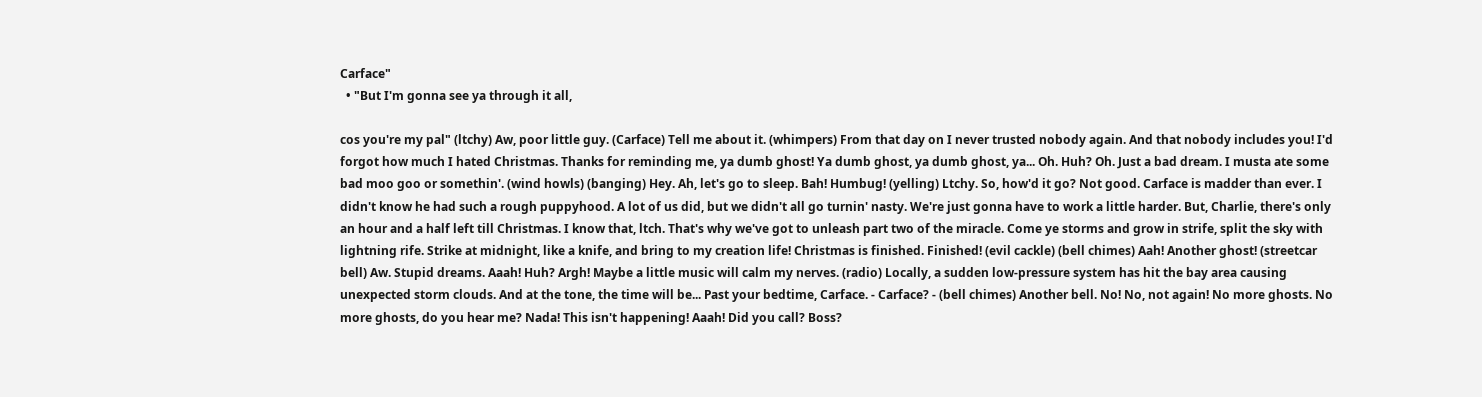Carface"
  • "But I'm gonna see ya through it all,

cos you're my pal" (ltchy) Aw, poor little guy. (Carface) Tell me about it. (whimpers) From that day on I never trusted nobody again. And that nobody includes you! I'd forgot how much I hated Christmas. Thanks for reminding me, ya dumb ghost! Ya dumb ghost, ya dumb ghost, ya... Oh. Huh? Oh. Just a bad dream. I musta ate some bad moo goo or somethin'. (wind howls) (banging) Hey. Ah, let's go to sleep. Bah! Humbug! (yelling) Ltchy. So, how'd it go? Not good. Carface is madder than ever. I didn't know he had such a rough puppyhood. A lot of us did, but we didn't all go turnin' nasty. We're just gonna have to work a little harder. But, Charlie, there's only an hour and a half left till Christmas. I know that, ltch. That's why we've got to unleash part two of the miracle. Come ye storms and grow in strife, split the sky with lightning rife. Strike at midnight, like a knife, and bring to my creation life! Christmas is finished. Finished! (evil cackle) (bell chimes) Aah! Another ghost! (streetcar bell) Aw. Stupid dreams. Aaah! Huh? Argh! Maybe a little music will calm my nerves. (radio) Locally, a sudden low-pressure system has hit the bay area causing unexpected storm clouds. And at the tone, the time will be... Past your bedtime, Carface. - Carface? - (bell chimes) Another bell. No! No, not again! No more ghosts. No more ghosts, do you hear me? Nada! This isn't happening! Aaah! Did you call? Boss?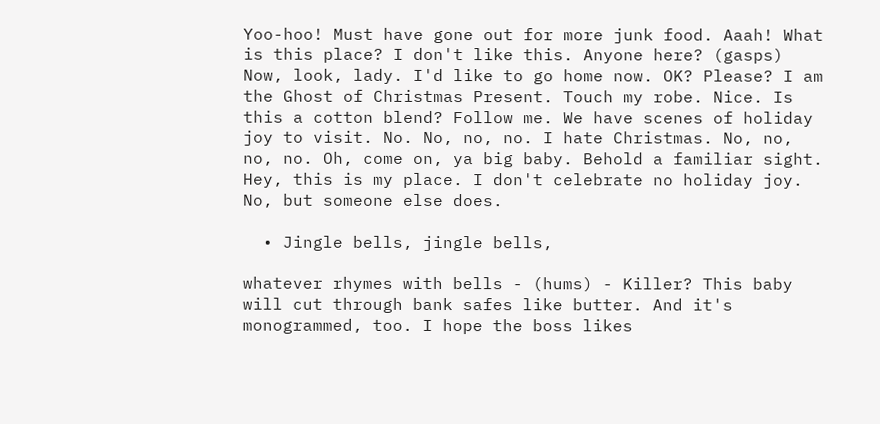Yoo-hoo! Must have gone out for more junk food. Aaah! What is this place? I don't like this. Anyone here? (gasps) Now, look, lady. I'd like to go home now. OK? Please? I am the Ghost of Christmas Present. Touch my robe. Nice. Is this a cotton blend? Follow me. We have scenes of holiday joy to visit. No. No, no, no. I hate Christmas. No, no, no, no. Oh, come on, ya big baby. Behold a familiar sight. Hey, this is my place. I don't celebrate no holiday joy. No, but someone else does.

  • Jingle bells, jingle bells,

whatever rhymes with bells - (hums) - Killer? This baby will cut through bank safes like butter. And it's monogrammed, too. I hope the boss likes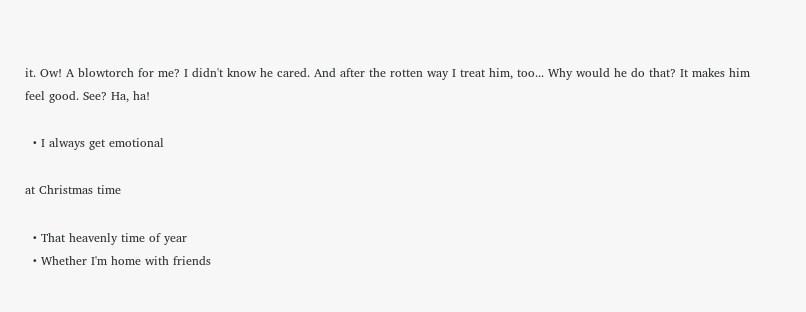it. Ow! A blowtorch for me? I didn't know he cared. And after the rotten way I treat him, too... Why would he do that? It makes him feel good. See? Ha, ha!

  • I always get emotional

at Christmas time

  • That heavenly time of year
  • Whether I'm home with friends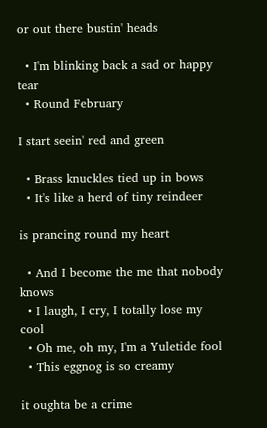or out there bustin' heads

  • I'm blinking back a sad or happy tear
  • Round February

I start seein' red and green

  • Brass knuckles tied up in bows
  • It's like a herd of tiny reindeer

is prancing round my heart

  • And I become the me that nobody knows
  • I laugh, I cry, I totally lose my cool
  • Oh me, oh my, I'm a Yuletide fool
  • This eggnog is so creamy

it oughta be a crime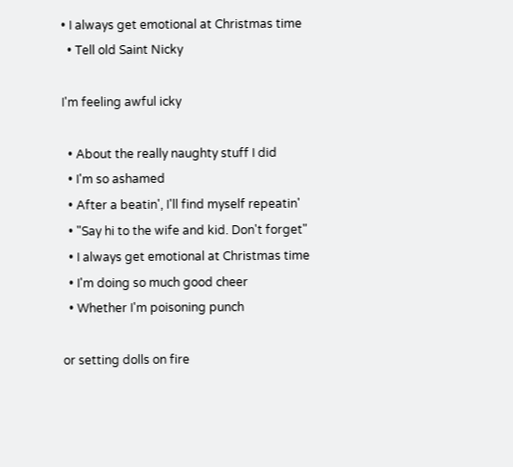• I always get emotional at Christmas time
  • Tell old Saint Nicky

I'm feeling awful icky

  • About the really naughty stuff I did
  • I'm so ashamed
  • After a beatin', I'll find myself repeatin'
  • "Say hi to the wife and kid. Don't forget"
  • I always get emotional at Christmas time
  • I'm doing so much good cheer
  • Whether I'm poisoning punch

or setting dolls on fire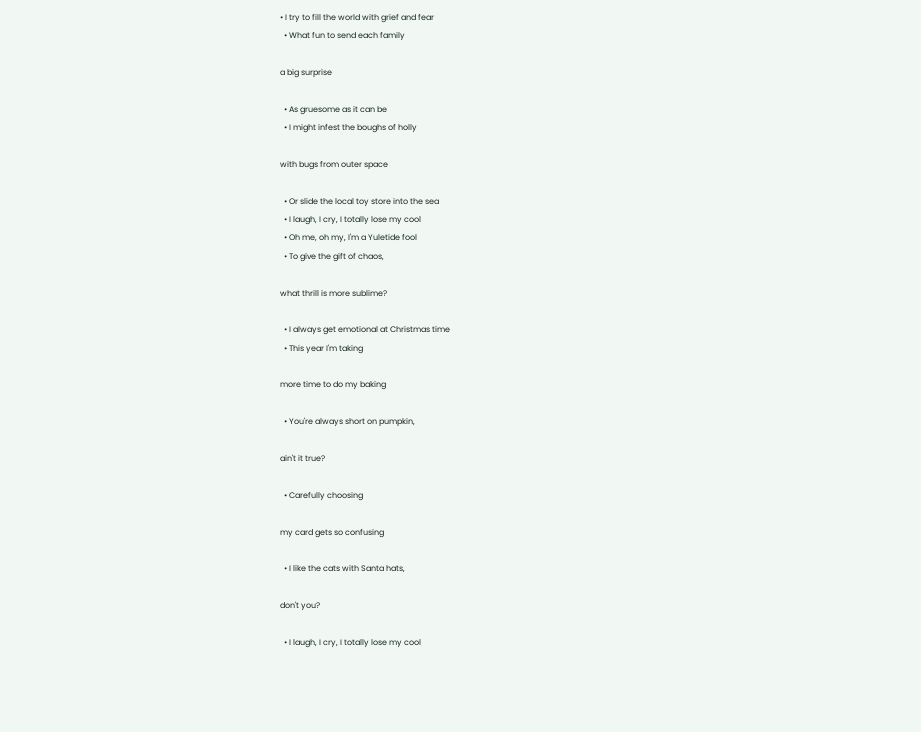• I try to fill the world with grief and fear
  • What fun to send each family

a big surprise

  • As gruesome as it can be
  • I might infest the boughs of holly

with bugs from outer space

  • Or slide the local toy store into the sea
  • I laugh, I cry, I totally lose my cool
  • Oh me, oh my, I'm a Yuletide fool
  • To give the gift of chaos,

what thrill is more sublime?

  • I always get emotional at Christmas time
  • This year I'm taking

more time to do my baking

  • You're always short on pumpkin,

ain't it true?

  • Carefully choosing

my card gets so confusing

  • I like the cats with Santa hats,

don't you?

  • I laugh, I cry, I totally lose my cool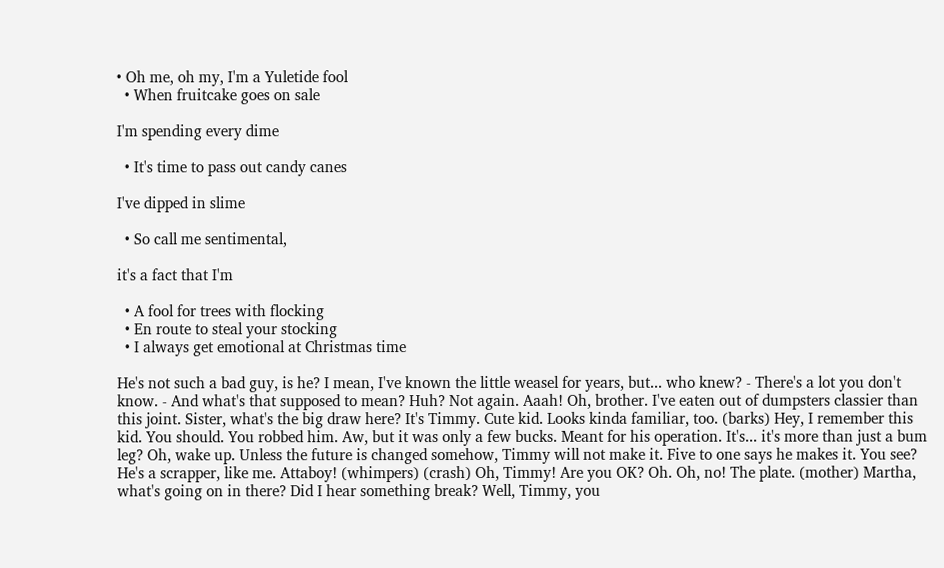• Oh me, oh my, I'm a Yuletide fool
  • When fruitcake goes on sale

I'm spending every dime

  • It's time to pass out candy canes

I've dipped in slime

  • So call me sentimental,

it's a fact that I'm

  • A fool for trees with flocking
  • En route to steal your stocking
  • I always get emotional at Christmas time

He's not such a bad guy, is he? I mean, I've known the little weasel for years, but... who knew? - There's a lot you don't know. - And what's that supposed to mean? Huh? Not again. Aaah! Oh, brother. I've eaten out of dumpsters classier than this joint. Sister, what's the big draw here? It's Timmy. Cute kid. Looks kinda familiar, too. (barks) Hey, I remember this kid. You should. You robbed him. Aw, but it was only a few bucks. Meant for his operation. It's... it's more than just a bum leg? Oh, wake up. Unless the future is changed somehow, Timmy will not make it. Five to one says he makes it. You see? He's a scrapper, like me. Attaboy! (whimpers) (crash) Oh, Timmy! Are you OK? Oh. Oh, no! The plate. (mother) Martha, what's going on in there? Did I hear something break? Well, Timmy, you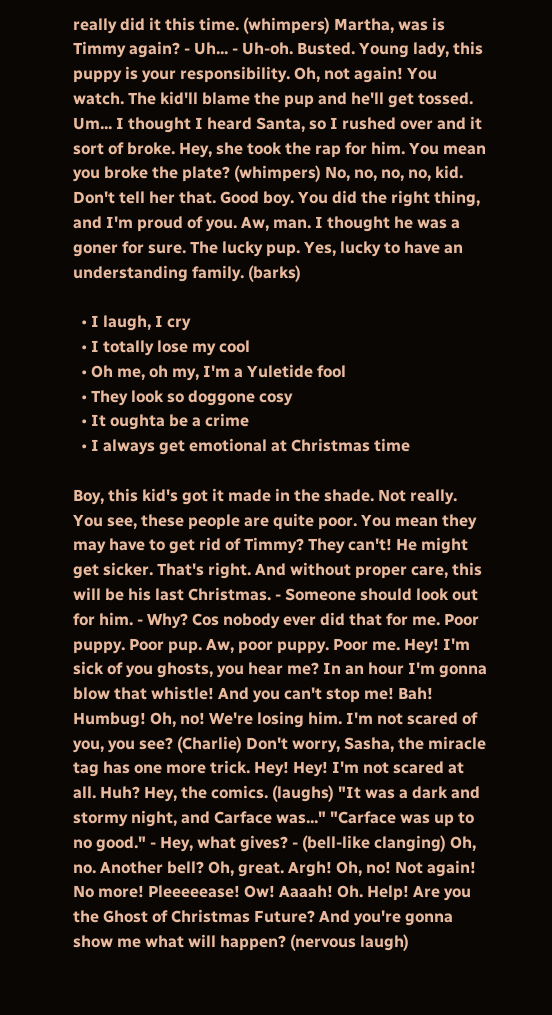really did it this time. (whimpers) Martha, was is Timmy again? - Uh... - Uh-oh. Busted. Young lady, this puppy is your responsibility. Oh, not again! You watch. The kid'll blame the pup and he'll get tossed. Um... I thought I heard Santa, so I rushed over and it sort of broke. Hey, she took the rap for him. You mean you broke the plate? (whimpers) No, no, no, no, kid. Don't tell her that. Good boy. You did the right thing, and I'm proud of you. Aw, man. I thought he was a goner for sure. The lucky pup. Yes, lucky to have an understanding family. (barks)

  • I laugh, I cry
  • I totally lose my cool
  • Oh me, oh my, I'm a Yuletide fool
  • They look so doggone cosy
  • It oughta be a crime
  • I always get emotional at Christmas time

Boy, this kid's got it made in the shade. Not really. You see, these people are quite poor. You mean they may have to get rid of Timmy? They can't! He might get sicker. That's right. And without proper care, this will be his last Christmas. - Someone should look out for him. - Why? Cos nobody ever did that for me. Poor puppy. Poor pup. Aw, poor puppy. Poor me. Hey! I'm sick of you ghosts, you hear me? In an hour I'm gonna blow that whistle! And you can't stop me! Bah! Humbug! Oh, no! We're losing him. I'm not scared of you, you see? (Charlie) Don't worry, Sasha, the miracle tag has one more trick. Hey! Hey! I'm not scared at all. Huh? Hey, the comics. (laughs) "It was a dark and stormy night, and Carface was..." "Carface was up to no good." - Hey, what gives? - (bell-like clanging) Oh, no. Another bell? Oh, great. Argh! Oh, no! Not again! No more! Pleeeeease! Ow! Aaaah! Oh. Help! Are you the Ghost of Christmas Future? And you're gonna show me what will happen? (nervous laugh)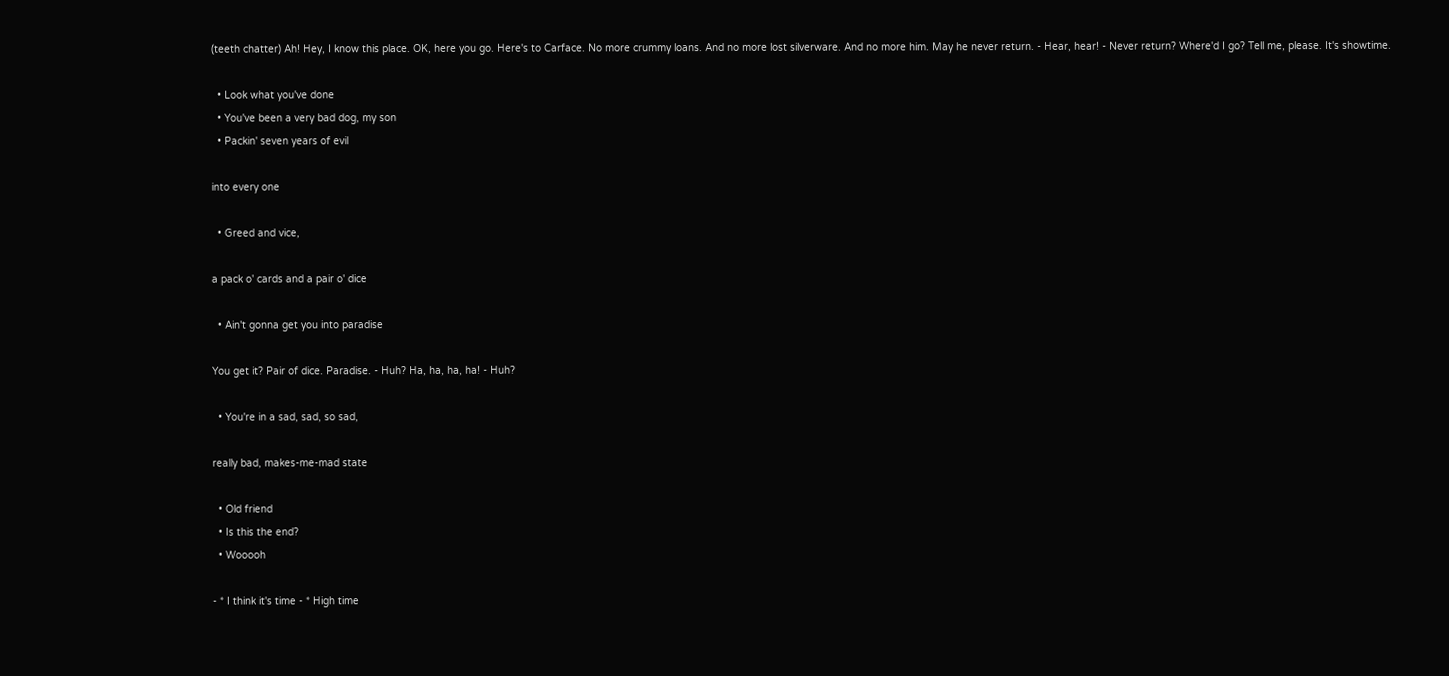(teeth chatter) Ah! Hey, I know this place. OK, here you go. Here's to Carface. No more crummy loans. And no more lost silverware. And no more him. May he never return. - Hear, hear! - Never return? Where'd I go? Tell me, please. It's showtime.

  • Look what you've done
  • You've been a very bad dog, my son
  • Packin' seven years of evil

into every one

  • Greed and vice,

a pack o' cards and a pair o' dice

  • Ain't gonna get you into paradise

You get it? Pair of dice. Paradise. - Huh? Ha, ha, ha, ha! - Huh?

  • You're in a sad, sad, so sad,

really bad, makes-me-mad state

  • Old friend
  • Is this the end?
  • Wooooh

- * I think it's time - * High time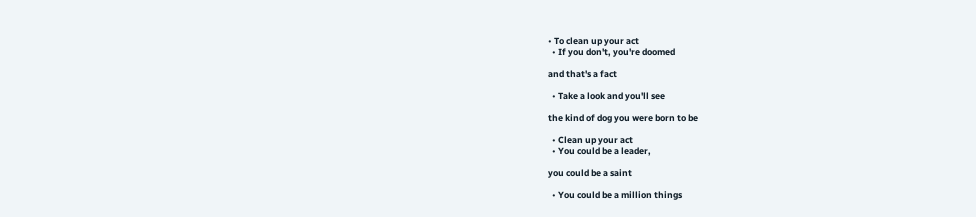• To clean up your act
  • If you don't, you're doomed

and that's a fact

  • Take a look and you'll see

the kind of dog you were born to be

  • Clean up your act
  • You could be a leader,

you could be a saint

  • You could be a million things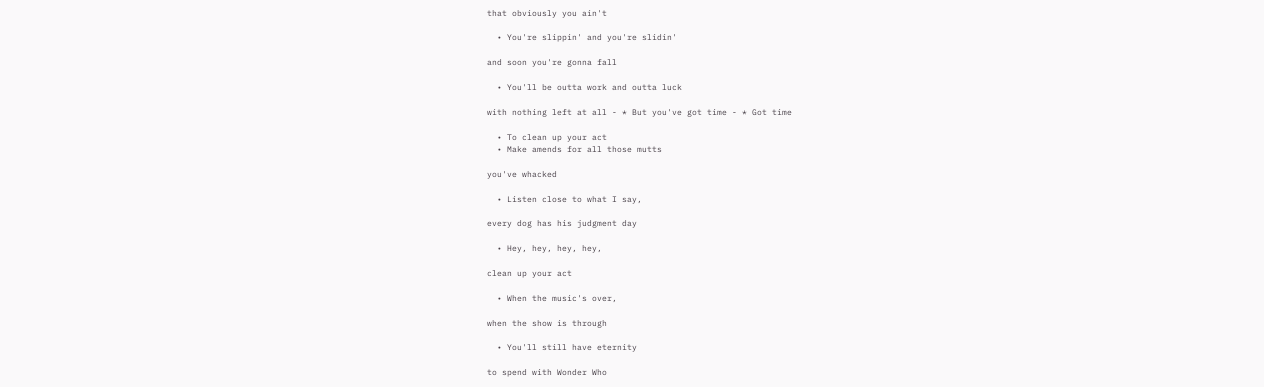that obviously you ain't

  • You're slippin' and you're slidin'

and soon you're gonna fall

  • You'll be outta work and outta luck

with nothing left at all - * But you've got time - * Got time

  • To clean up your act
  • Make amends for all those mutts

you've whacked

  • Listen close to what I say,

every dog has his judgment day

  • Hey, hey, hey, hey,

clean up your act

  • When the music's over,

when the show is through

  • You'll still have eternity

to spend with Wonder Who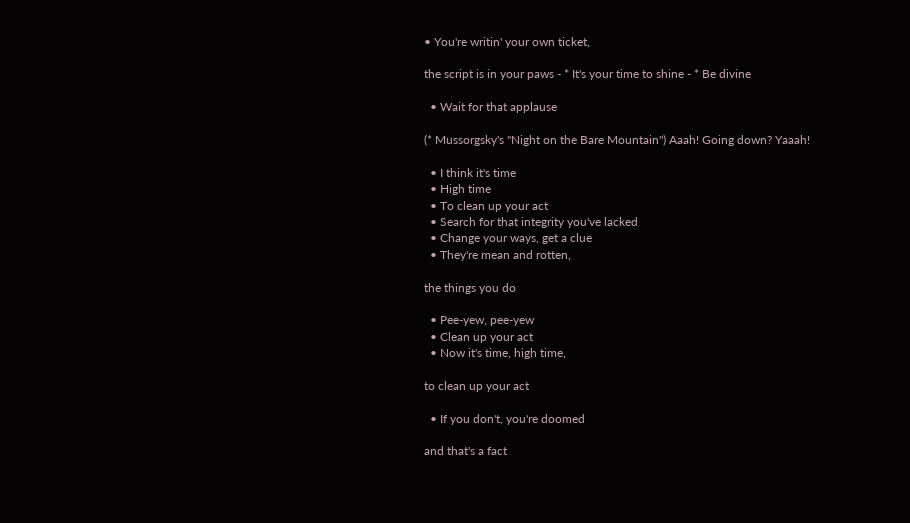• You're writin' your own ticket,

the script is in your paws - * It's your time to shine - * Be divine

  • Wait for that applause

(* Mussorgsky's "Night on the Bare Mountain") Aaah! Going down? Yaaah!

  • I think it's time
  • High time
  • To clean up your act
  • Search for that integrity you've lacked
  • Change your ways, get a clue
  • They're mean and rotten,

the things you do

  • Pee-yew, pee-yew
  • Clean up your act
  • Now it's time, high time,

to clean up your act

  • If you don't, you're doomed

and that's a fact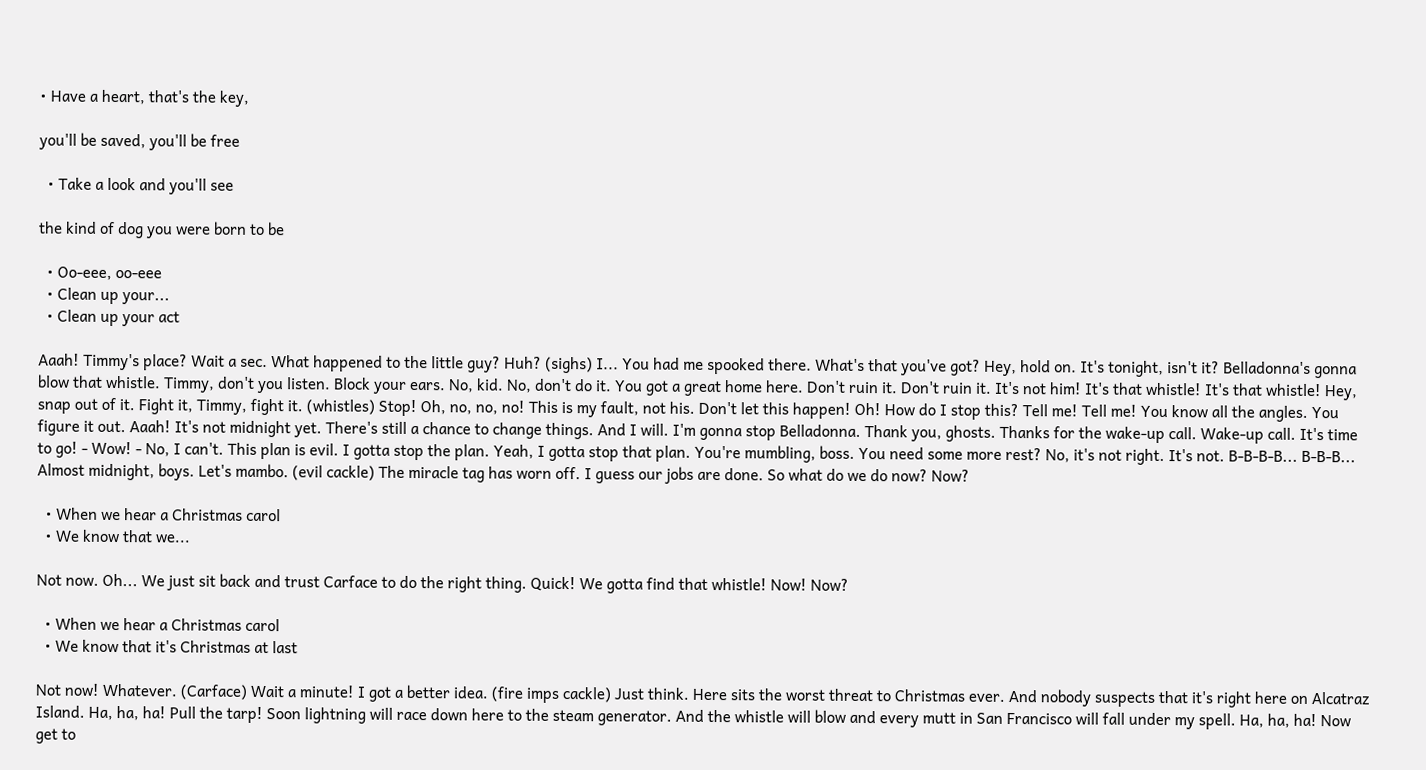• Have a heart, that's the key,

you'll be saved, you'll be free

  • Take a look and you'll see

the kind of dog you were born to be

  • Oo-eee, oo-eee
  • Clean up your...
  • Clean up your act

Aaah! Timmy's place? Wait a sec. What happened to the little guy? Huh? (sighs) I... You had me spooked there. What's that you've got? Hey, hold on. It's tonight, isn't it? Belladonna's gonna blow that whistle. Timmy, don't you listen. Block your ears. No, kid. No, don't do it. You got a great home here. Don't ruin it. Don't ruin it. It's not him! It's that whistle! It's that whistle! Hey, snap out of it. Fight it, Timmy, fight it. (whistles) Stop! Oh, no, no, no! This is my fault, not his. Don't let this happen! Oh! How do I stop this? Tell me! Tell me! You know all the angles. You figure it out. Aaah! It's not midnight yet. There's still a chance to change things. And I will. I'm gonna stop Belladonna. Thank you, ghosts. Thanks for the wake-up call. Wake-up call. It's time to go! - Wow! - No, I can't. This plan is evil. I gotta stop the plan. Yeah, I gotta stop that plan. You're mumbling, boss. You need some more rest? No, it's not right. It's not. B-B-B-B... B-B-B... Almost midnight, boys. Let's mambo. (evil cackle) The miracle tag has worn off. I guess our jobs are done. So what do we do now? Now?

  • When we hear a Christmas carol
  • We know that we...

Not now. Oh... We just sit back and trust Carface to do the right thing. Quick! We gotta find that whistle! Now! Now?

  • When we hear a Christmas carol
  • We know that it's Christmas at last

Not now! Whatever. (Carface) Wait a minute! I got a better idea. (fire imps cackle) Just think. Here sits the worst threat to Christmas ever. And nobody suspects that it's right here on Alcatraz Island. Ha, ha, ha! Pull the tarp! Soon lightning will race down here to the steam generator. And the whistle will blow and every mutt in San Francisco will fall under my spell. Ha, ha, ha! Now get to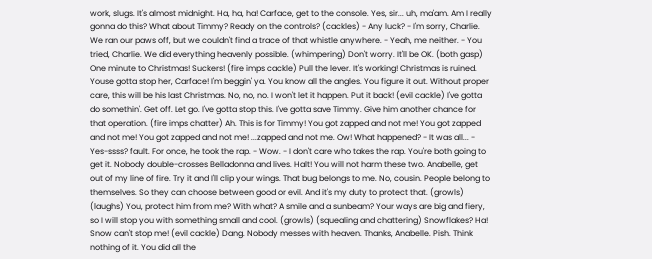work, slugs. It's almost midnight. Ha, ha, ha! Carface, get to the console. Yes, sir... uh, ma'am. Am I really gonna do this? What about Timmy? Ready on the controls? (cackles) - Any luck? - I'm sorry, Charlie. We ran our paws off, but we couldn't find a trace of that whistle anywhere. - Yeah, me neither. - You tried, Charlie. We did everything heavenly possible. (whimpering) Don't worry. It'll be OK. (both gasp) One minute to Christmas! Suckers! (fire imps cackle) Pull the lever. It's working! Christmas is ruined. Youse gotta stop her, Carface! I'm beggin' ya. You know all the angles. You figure it out. Without proper care, this will be his last Christmas. No, no, no. I won't let it happen. Put it back! (evil cackle) I've gotta do somethin'. Get off. Let go. I've gotta stop this. I've gotta save Timmy. Give him another chance for that operation. (fire imps chatter) Ah. This is for Timmy! You got zapped and not me! You got zapped and not me! You got zapped and not me! ...zapped and not me. Ow! What happened? - It was all... - Yes-ssss? fault. For once, he took the rap. - Wow. - I don't care who takes the rap. You're both going to get it. Nobody double-crosses Belladonna and lives. Halt! You will not harm these two. Anabelle, get out of my line of fire. Try it and I'll clip your wings. That bug belongs to me. No, cousin. People belong to themselves. So they can choose between good or evil. And it's my duty to protect that. (growls) (laughs) You, protect him from me? With what? A smile and a sunbeam? Your ways are big and fiery, so I will stop you with something small and cool. (growls) (squealing and chattering) Snowflakes? Ha! Snow can't stop me! (evil cackle) Dang. Nobody messes with heaven. Thanks, Anabelle. Pish. Think nothing of it. You did all the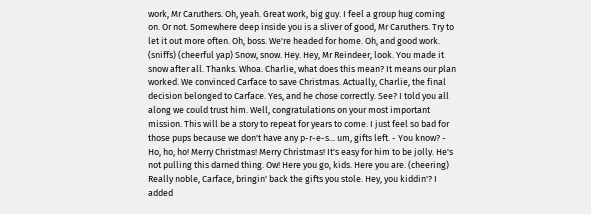work, Mr Caruthers. Oh, yeah. Great work, big guy. I feel a group hug coming on. Or not. Somewhere deep inside you is a sliver of good, Mr Caruthers. Try to let it out more often. Oh, boss. We're headed for home. Oh, and good work. (sniffs) (cheerful yap) Snow, snow. Hey. Hey, Mr Reindeer, look. You made it snow after all. Thanks. Whoa. Charlie, what does this mean? It means our plan worked. We convinced Carface to save Christmas. Actually, Charlie, the final decision belonged to Carface. Yes, and he chose correctly. See? I told you all along we could trust him. Well, congratulations on your most important mission. This will be a story to repeat for years to come. I just feel so bad for those pups because we don't have any p-r-e-s... um, gifts left. - You know? - Ho, ho, ho! Merry Christmas! Merry Christmas! It's easy for him to be jolly. He's not pulling this darned thing. Ow! Here you go, kids. Here you are. (cheering) Really noble, Carface, bringin' back the gifts you stole. Hey, you kiddin'? I added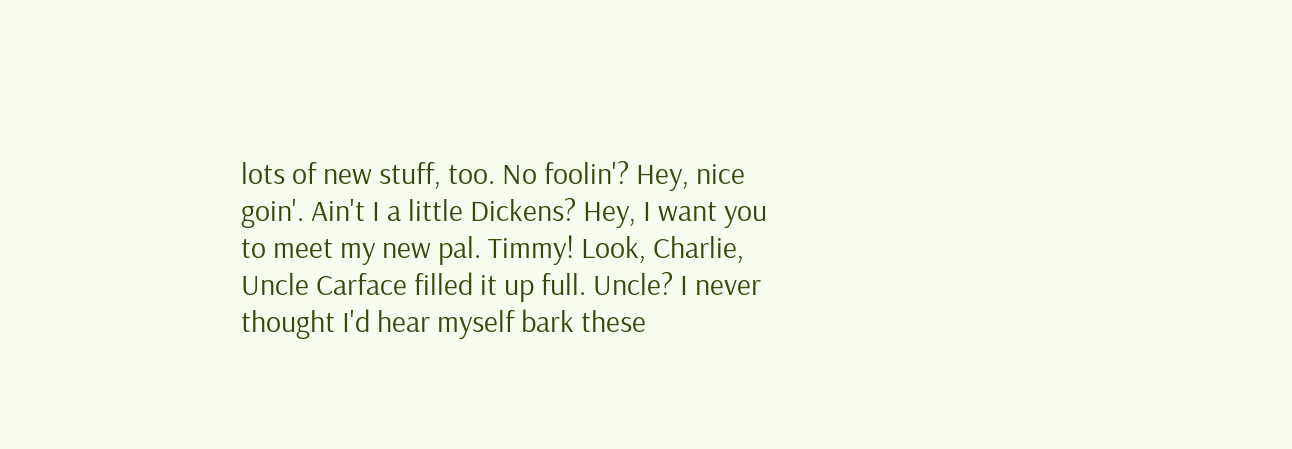lots of new stuff, too. No foolin'? Hey, nice goin'. Ain't I a little Dickens? Hey, I want you to meet my new pal. Timmy! Look, Charlie, Uncle Carface filled it up full. Uncle? I never thought I'd hear myself bark these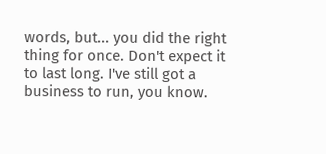words, but... you did the right thing for once. Don't expect it to last long. I've still got a business to run, you know.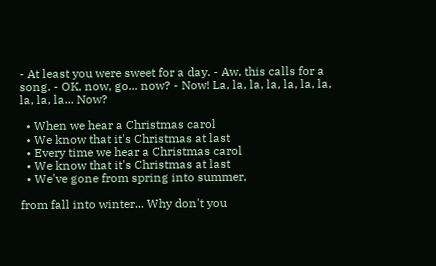- At least you were sweet for a day. - Aw, this calls for a song. - OK, now, go... now? - Now! La, la, la, la, la, la, la, la, la, la... Now?

  • When we hear a Christmas carol
  • We know that it's Christmas at last
  • Every time we hear a Christmas carol
  • We know that it's Christmas at last
  • We've gone from spring into summer,

from fall into winter... Why don't you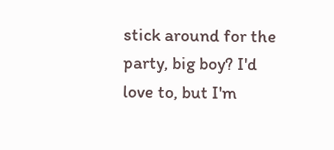stick around for the party, big boy? I'd love to, but I'm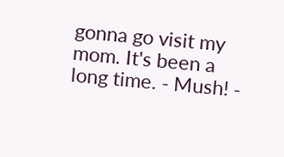gonna go visit my mom. It's been a long time. - Mush! -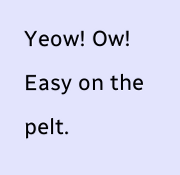Yeow! Ow! Easy on the pelt.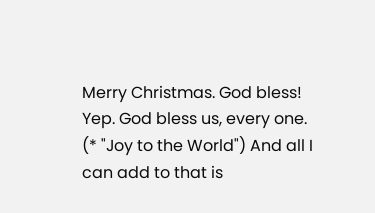Merry Christmas. God bless! Yep. God bless us, every one. (* "Joy to the World") And all I can add to that is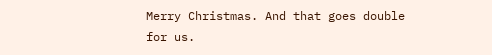Merry Christmas. And that goes double for us.